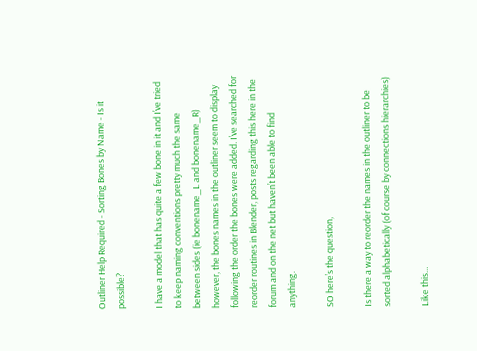Outliner Help Required - Sorting Bones by Name - Is it possible?

I have a model that has quite a few bone in it and I’ve tried to keep naming conventions pretty much the same between sides (ie bonename_L and bonename_R) however, the bones names in the outliner seem to display following the order the bones were added. I’ve searched for reorder routines in Blender, posts regarding this here in the forum and on the net but haven’t been able to find anything.

SO here’s the question,

Is there a way to reorder the names in the outliner to be sorted alphabetically (of course by connections hierarchies)

Like this…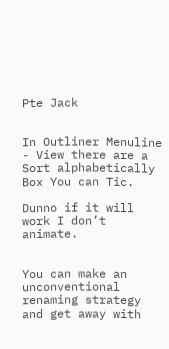Pte Jack


In Outliner Menuline - View there are a Sort alphabetically Box You can Tic.

Dunno if it will work I don’t animate.


You can make an unconventional renaming strategy and get away with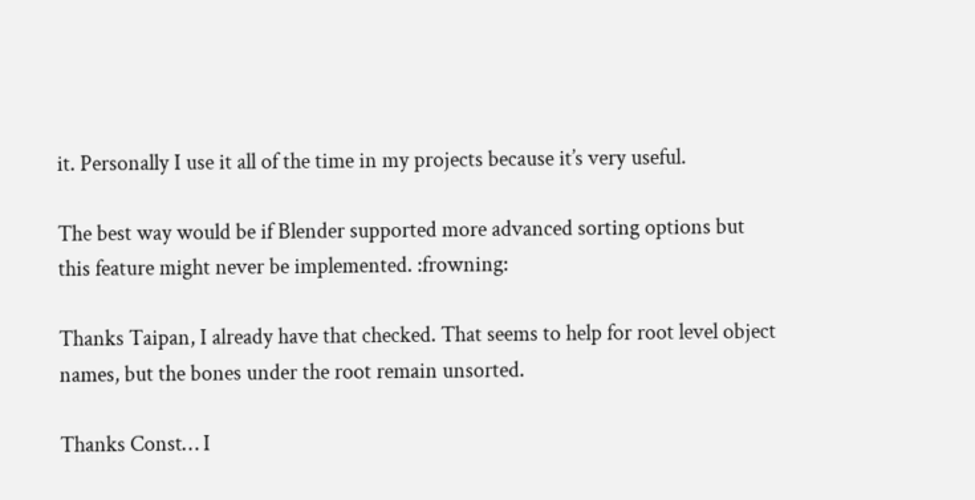it. Personally I use it all of the time in my projects because it’s very useful.

The best way would be if Blender supported more advanced sorting options but this feature might never be implemented. :frowning:

Thanks Taipan, I already have that checked. That seems to help for root level object names, but the bones under the root remain unsorted.

Thanks Const… I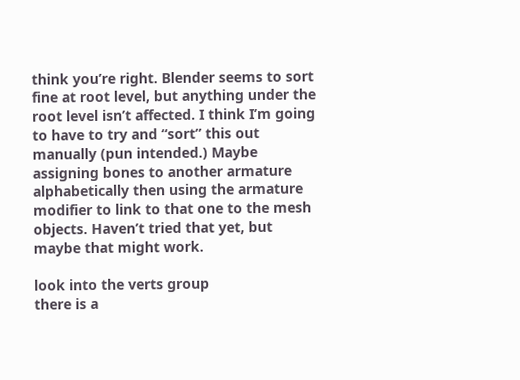think you’re right. Blender seems to sort fine at root level, but anything under the root level isn’t affected. I think I’m going to have to try and “sort” this out manually (pun intended.) Maybe assigning bones to another armature alphabetically then using the armature modifier to link to that one to the mesh objects. Haven’t tried that yet, but maybe that might work.

look into the verts group
there is a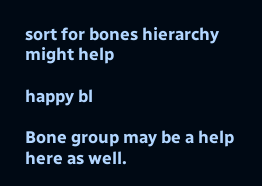sort for bones hierarchy
might help

happy bl

Bone group may be a help here as well.